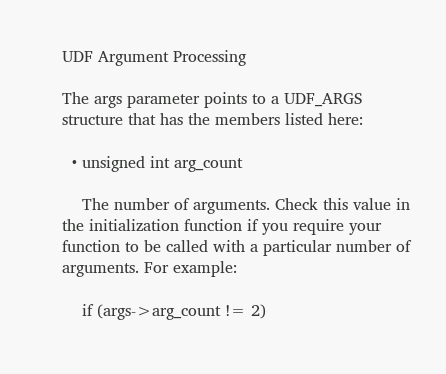UDF Argument Processing

The args parameter points to a UDF_ARGS structure that has the members listed here:

  • unsigned int arg_count

    The number of arguments. Check this value in the initialization function if you require your function to be called with a particular number of arguments. For example:

    if (args->arg_count != 2)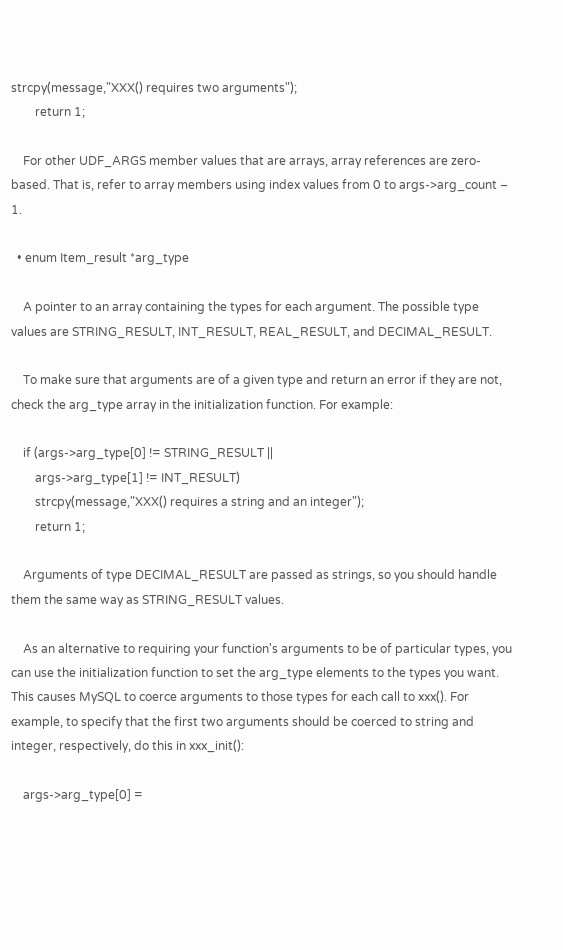strcpy(message,"XXX() requires two arguments");
        return 1;

    For other UDF_ARGS member values that are arrays, array references are zero-based. That is, refer to array members using index values from 0 to args->arg_count – 1.

  • enum Item_result *arg_type

    A pointer to an array containing the types for each argument. The possible type values are STRING_RESULT, INT_RESULT, REAL_RESULT, and DECIMAL_RESULT.

    To make sure that arguments are of a given type and return an error if they are not, check the arg_type array in the initialization function. For example:

    if (args->arg_type[0] != STRING_RESULT ||
        args->arg_type[1] != INT_RESULT)
        strcpy(message,"XXX() requires a string and an integer");
        return 1;

    Arguments of type DECIMAL_RESULT are passed as strings, so you should handle them the same way as STRING_RESULT values.

    As an alternative to requiring your function's arguments to be of particular types, you can use the initialization function to set the arg_type elements to the types you want. This causes MySQL to coerce arguments to those types for each call to xxx(). For example, to specify that the first two arguments should be coerced to string and integer, respectively, do this in xxx_init():

    args->arg_type[0] =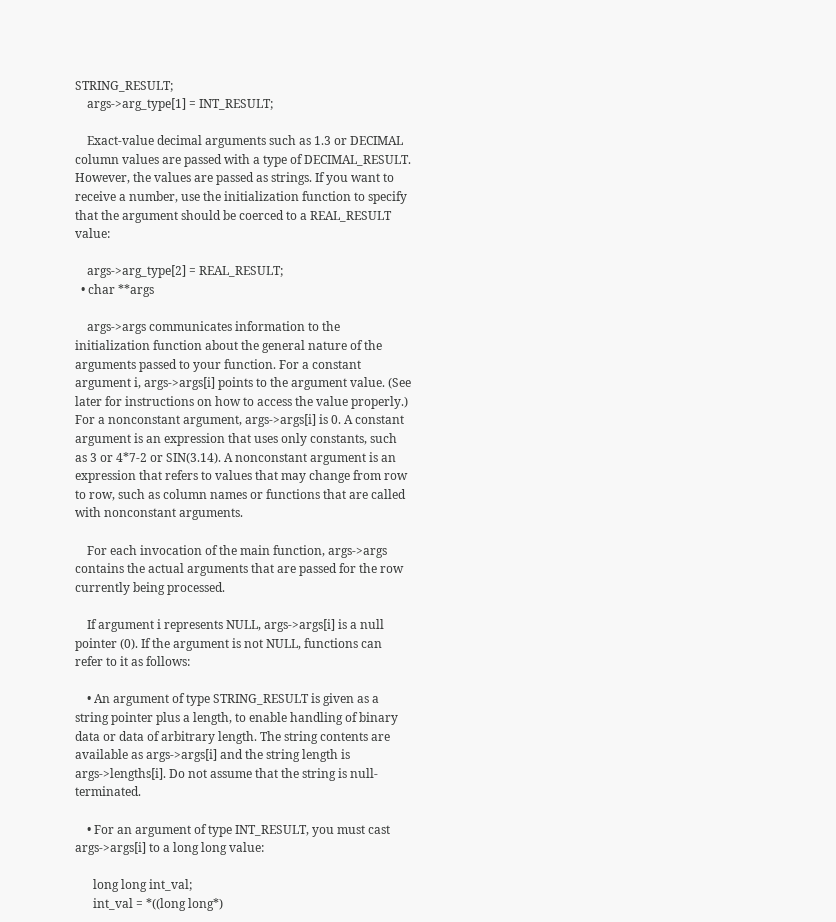STRING_RESULT;
    args->arg_type[1] = INT_RESULT;

    Exact-value decimal arguments such as 1.3 or DECIMAL column values are passed with a type of DECIMAL_RESULT. However, the values are passed as strings. If you want to receive a number, use the initialization function to specify that the argument should be coerced to a REAL_RESULT value:

    args->arg_type[2] = REAL_RESULT;
  • char **args

    args->args communicates information to the initialization function about the general nature of the arguments passed to your function. For a constant argument i, args->args[i] points to the argument value. (See later for instructions on how to access the value properly.) For a nonconstant argument, args->args[i] is 0. A constant argument is an expression that uses only constants, such as 3 or 4*7-2 or SIN(3.14). A nonconstant argument is an expression that refers to values that may change from row to row, such as column names or functions that are called with nonconstant arguments.

    For each invocation of the main function, args->args contains the actual arguments that are passed for the row currently being processed.

    If argument i represents NULL, args->args[i] is a null pointer (0). If the argument is not NULL, functions can refer to it as follows:

    • An argument of type STRING_RESULT is given as a string pointer plus a length, to enable handling of binary data or data of arbitrary length. The string contents are available as args->args[i] and the string length is args->lengths[i]. Do not assume that the string is null-terminated.

    • For an argument of type INT_RESULT, you must cast args->args[i] to a long long value:

      long long int_val;
      int_val = *((long long*)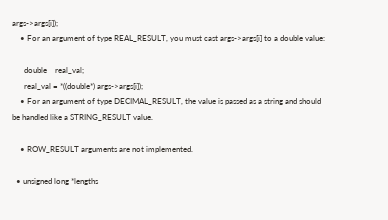args->args[i]);
    • For an argument of type REAL_RESULT, you must cast args->args[i] to a double value:

      double    real_val;
      real_val = *((double*) args->args[i]);
    • For an argument of type DECIMAL_RESULT, the value is passed as a string and should be handled like a STRING_RESULT value.

    • ROW_RESULT arguments are not implemented.

  • unsigned long *lengths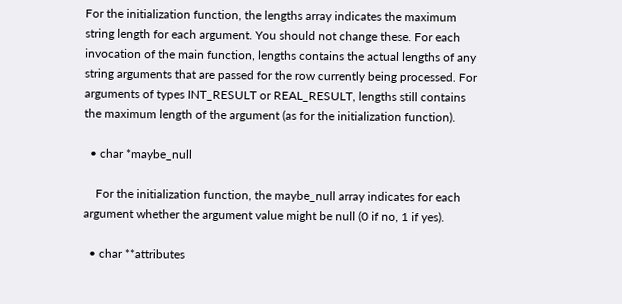For the initialization function, the lengths array indicates the maximum string length for each argument. You should not change these. For each invocation of the main function, lengths contains the actual lengths of any string arguments that are passed for the row currently being processed. For arguments of types INT_RESULT or REAL_RESULT, lengths still contains the maximum length of the argument (as for the initialization function).

  • char *maybe_null

    For the initialization function, the maybe_null array indicates for each argument whether the argument value might be null (0 if no, 1 if yes).

  • char **attributes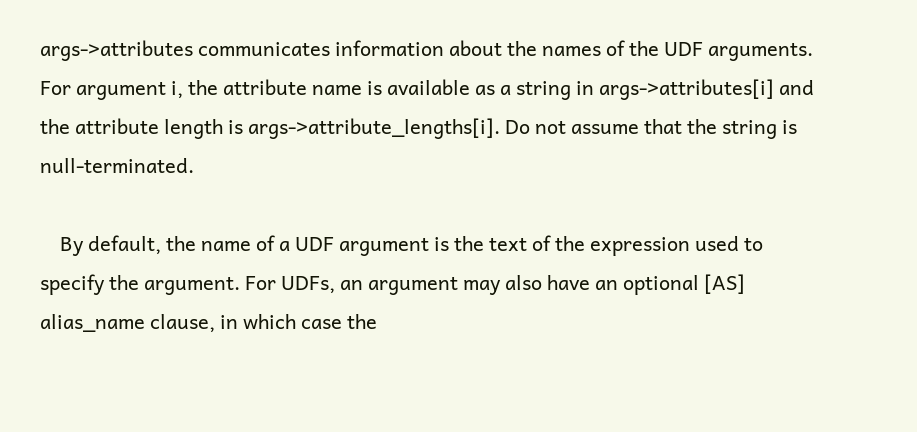args->attributes communicates information about the names of the UDF arguments. For argument i, the attribute name is available as a string in args->attributes[i] and the attribute length is args->attribute_lengths[i]. Do not assume that the string is null-terminated.

    By default, the name of a UDF argument is the text of the expression used to specify the argument. For UDFs, an argument may also have an optional [AS] alias_name clause, in which case the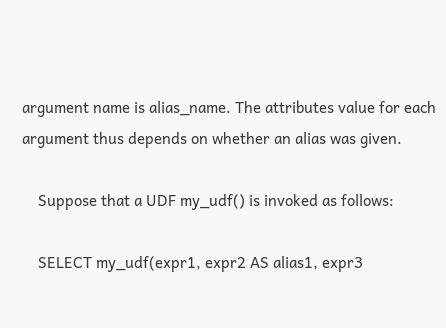argument name is alias_name. The attributes value for each argument thus depends on whether an alias was given.

    Suppose that a UDF my_udf() is invoked as follows:

    SELECT my_udf(expr1, expr2 AS alias1, expr3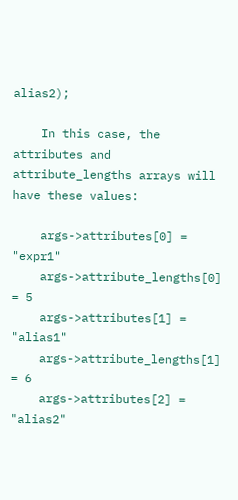alias2);

    In this case, the attributes and attribute_lengths arrays will have these values:

    args->attributes[0] = "expr1"
    args->attribute_lengths[0] = 5
    args->attributes[1] = "alias1"
    args->attribute_lengths[1] = 6
    args->attributes[2] = "alias2"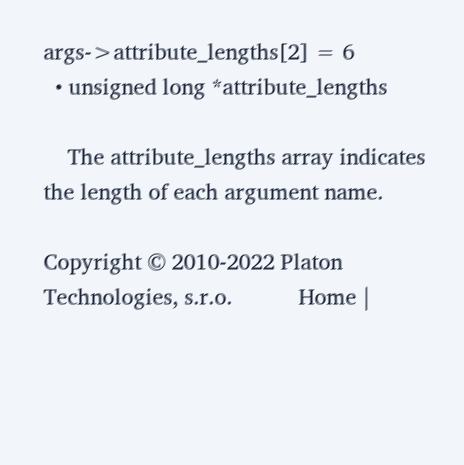args->attribute_lengths[2] = 6
  • unsigned long *attribute_lengths

    The attribute_lengths array indicates the length of each argument name.

Copyright © 2010-2022 Platon Technologies, s.r.o.           Home |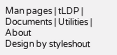Man pages | tLDP | Documents | Utilities | About
Design by styleshout